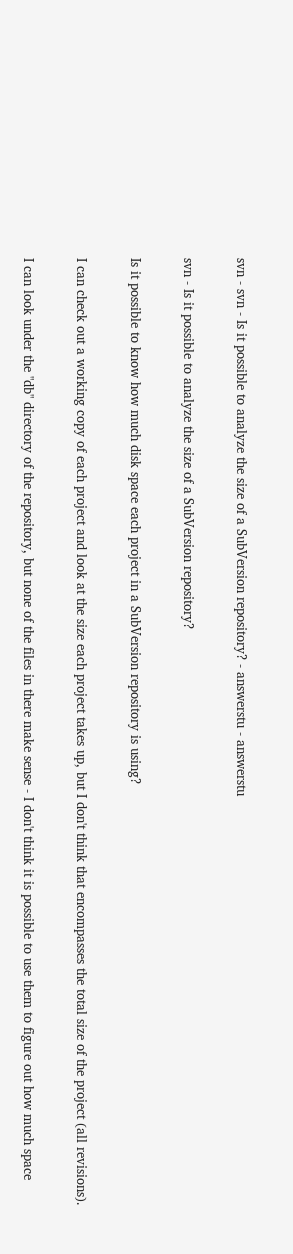svn - svn - Is it possible to analyze the size of a SubVersion repository? - answerstu - answerstu

svn - Is it possible to analyze the size of a SubVersion repository?

Is it possible to know how much disk space each project in a SubVersion repository is using?

I can check out a working copy of each project and look at the size each project takes up, but I don't think that encompasses the total size of the project (all revisions).

I can look under the "db" directory of the repository, but none of the files in there make sense - I don't think it is possible to use them to figure out how much space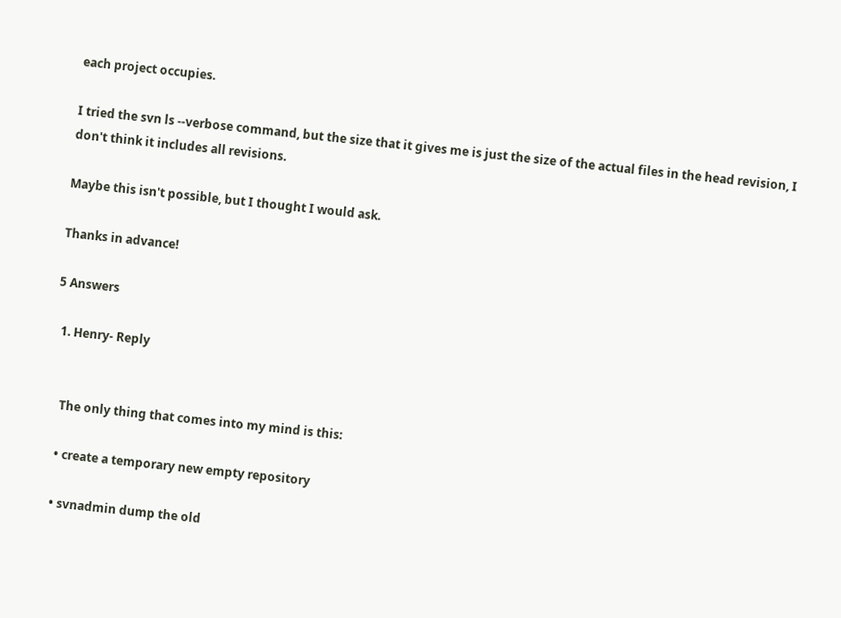each project occupies.

I tried the svn ls --verbose command, but the size that it gives me is just the size of the actual files in the head revision, I don't think it includes all revisions.

Maybe this isn't possible, but I thought I would ask.

Thanks in advance!

5 Answers

  1. Henry- Reply


    The only thing that comes into my mind is this:

    • create a temporary new empty repository

    • svnadmin dump the old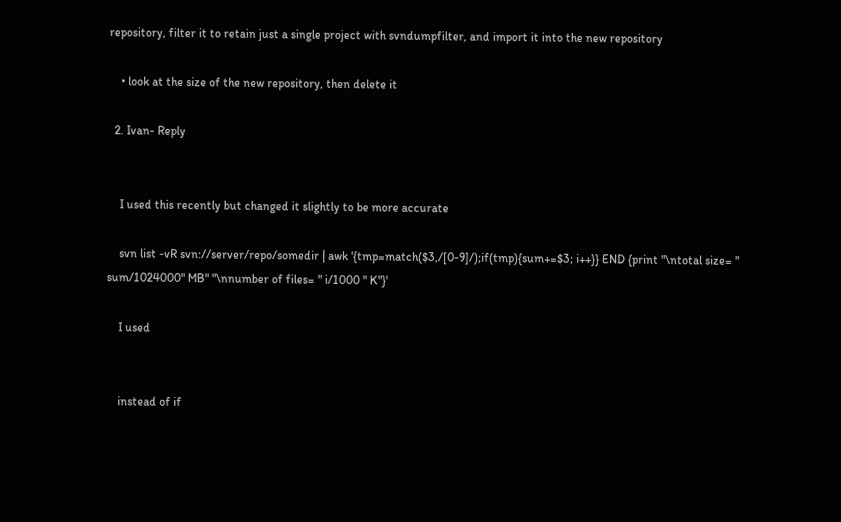repository, filter it to retain just a single project with svndumpfilter, and import it into the new repository

    • look at the size of the new repository, then delete it

  2. Ivan- Reply


    I used this recently but changed it slightly to be more accurate

    svn list -vR svn://server/repo/somedir | awk '{tmp=match($3,/[0-9]/);if(tmp){sum+=$3; i++}} END {print "\ntotal size= " sum/1024000" MB" "\nnumber of files= " i/1000 " K"}'

    I used


    instead of if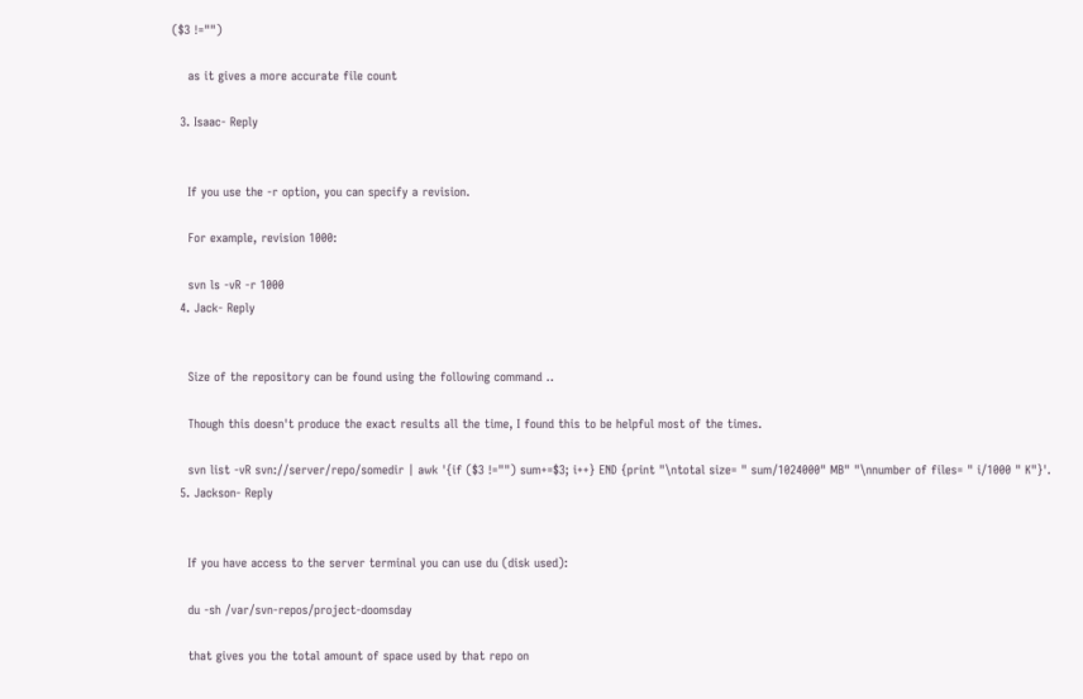($3 !="")

    as it gives a more accurate file count

  3. Isaac- Reply


    If you use the -r option, you can specify a revision.

    For example, revision 1000:

    svn ls -vR -r 1000
  4. Jack- Reply


    Size of the repository can be found using the following command ..

    Though this doesn't produce the exact results all the time, I found this to be helpful most of the times.

    svn list -vR svn://server/repo/somedir | awk '{if ($3 !="") sum+=$3; i++} END {print "\ntotal size= " sum/1024000" MB" "\nnumber of files= " i/1000 " K"}'.
  5. Jackson- Reply


    If you have access to the server terminal you can use du (disk used):

    du -sh /var/svn-repos/project-doomsday

    that gives you the total amount of space used by that repo on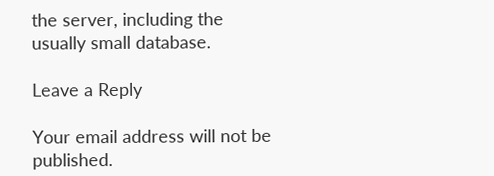the server, including the usually small database.

Leave a Reply

Your email address will not be published.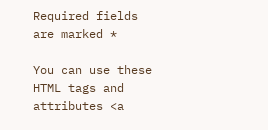Required fields are marked *

You can use these HTML tags and attributes <a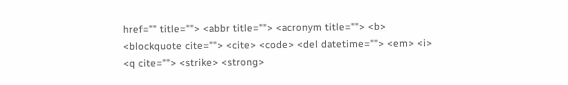href="" title=""> <abbr title=""> <acronym title=""> <b> <blockquote cite=""> <cite> <code> <del datetime=""> <em> <i> <q cite=""> <strike> <strong>